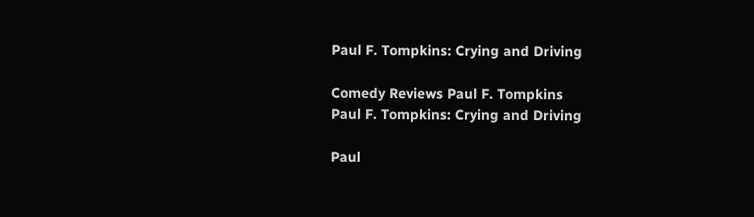Paul F. Tompkins: Crying and Driving

Comedy Reviews Paul F. Tompkins
Paul F. Tompkins: Crying and Driving

Paul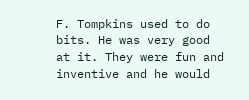F. Tompkins used to do bits. He was very good at it. They were fun and inventive and he would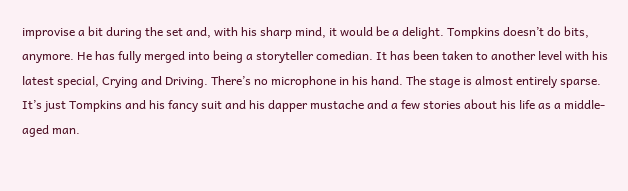improvise a bit during the set and, with his sharp mind, it would be a delight. Tompkins doesn’t do bits, anymore. He has fully merged into being a storyteller comedian. It has been taken to another level with his latest special, Crying and Driving. There’s no microphone in his hand. The stage is almost entirely sparse. It’s just Tompkins and his fancy suit and his dapper mustache and a few stories about his life as a middle-aged man.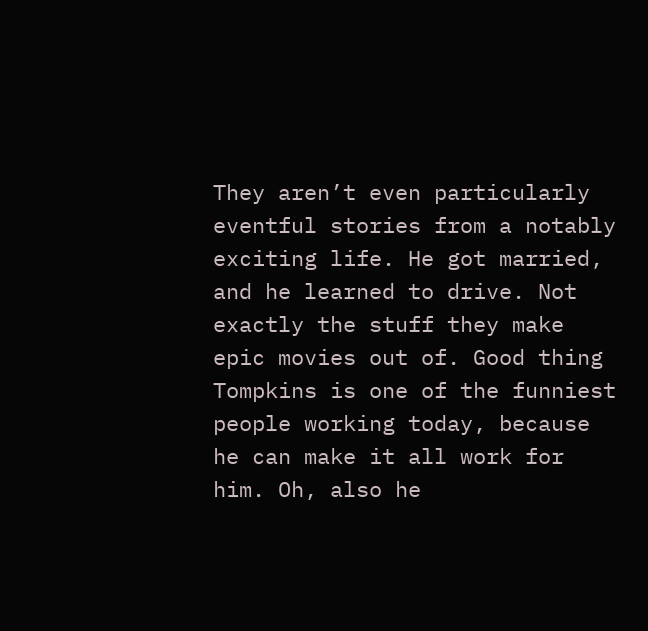They aren’t even particularly eventful stories from a notably exciting life. He got married, and he learned to drive. Not exactly the stuff they make epic movies out of. Good thing Tompkins is one of the funniest people working today, because he can make it all work for him. Oh, also he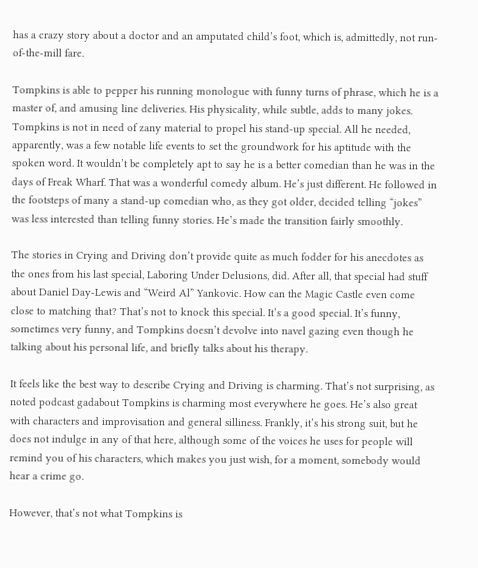has a crazy story about a doctor and an amputated child’s foot, which is, admittedly, not run-of-the-mill fare.

Tompkins is able to pepper his running monologue with funny turns of phrase, which he is a master of, and amusing line deliveries. His physicality, while subtle, adds to many jokes. Tompkins is not in need of zany material to propel his stand-up special. All he needed, apparently, was a few notable life events to set the groundwork for his aptitude with the spoken word. It wouldn’t be completely apt to say he is a better comedian than he was in the days of Freak Wharf. That was a wonderful comedy album. He’s just different. He followed in the footsteps of many a stand-up comedian who, as they got older, decided telling “jokes” was less interested than telling funny stories. He’s made the transition fairly smoothly.

The stories in Crying and Driving don’t provide quite as much fodder for his anecdotes as the ones from his last special, Laboring Under Delusions, did. After all, that special had stuff about Daniel Day-Lewis and “Weird Al” Yankovic. How can the Magic Castle even come close to matching that? That’s not to knock this special. It’s a good special. It’s funny, sometimes very funny, and Tompkins doesn’t devolve into navel gazing even though he talking about his personal life, and briefly talks about his therapy.

It feels like the best way to describe Crying and Driving is charming. That’s not surprising, as noted podcast gadabout Tompkins is charming most everywhere he goes. He’s also great with characters and improvisation and general silliness. Frankly, it’s his strong suit, but he does not indulge in any of that here, although some of the voices he uses for people will remind you of his characters, which makes you just wish, for a moment, somebody would hear a crime go.

However, that’s not what Tompkins is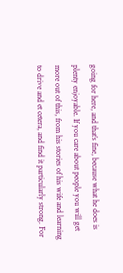going for here, and that’s fine, because what he does is plenty enjoyable. If you care about people you will get more out of this, from his stories of his wife and learning to drive and et cetera, and find it particularly strong. For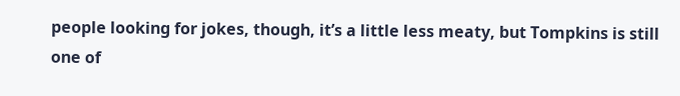people looking for jokes, though, it’s a little less meaty, but Tompkins is still one of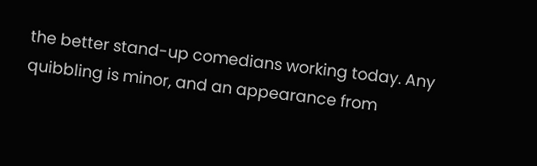the better stand-up comedians working today. Any quibbling is minor, and an appearance from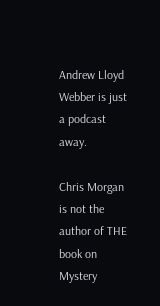Andrew Lloyd Webber is just a podcast away.

Chris Morgan is not the author of THE book on Mystery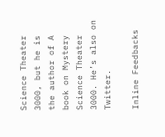Science Theater 3000, but he is the author of A book on Mystery Science Theater 3000. He’s also on Twitter.

Inline Feedbacks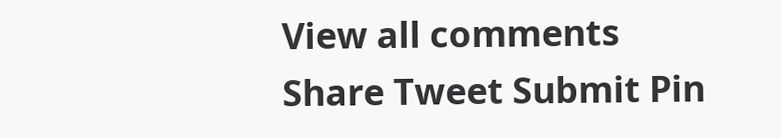View all comments
Share Tweet Submit Pin